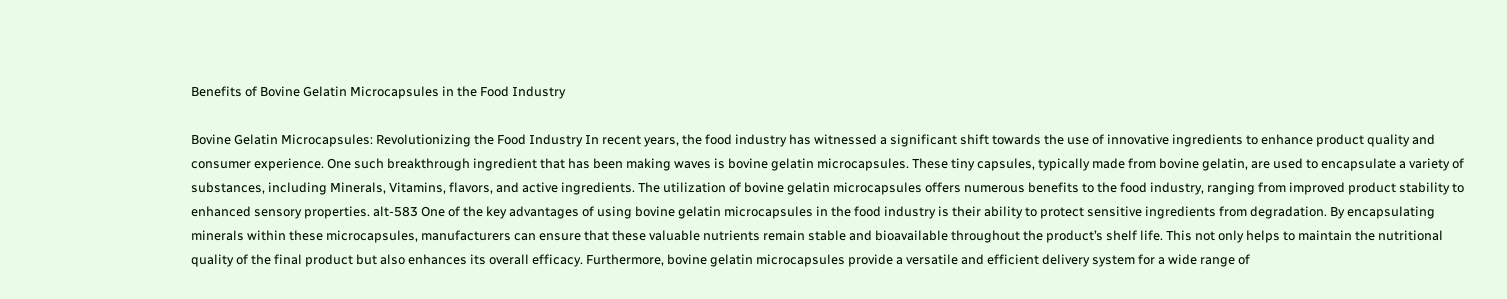Benefits of Bovine Gelatin Microcapsules in the Food Industry

Bovine Gelatin Microcapsules: Revolutionizing the Food Industry In recent years, the food industry has witnessed a significant shift towards the use of innovative ingredients to enhance product quality and consumer experience. One such breakthrough ingredient that has been making waves is bovine gelatin microcapsules. These tiny capsules, typically made from bovine gelatin, are used to encapsulate a variety of substances, including Minerals, Vitamins, flavors, and active ingredients. The utilization of bovine gelatin microcapsules offers numerous benefits to the food industry, ranging from improved product stability to enhanced sensory properties. alt-583 One of the key advantages of using bovine gelatin microcapsules in the food industry is their ability to protect sensitive ingredients from degradation. By encapsulating minerals within these microcapsules, manufacturers can ensure that these valuable nutrients remain stable and bioavailable throughout the product’s shelf life. This not only helps to maintain the nutritional quality of the final product but also enhances its overall efficacy. Furthermore, bovine gelatin microcapsules provide a versatile and efficient delivery system for a wide range of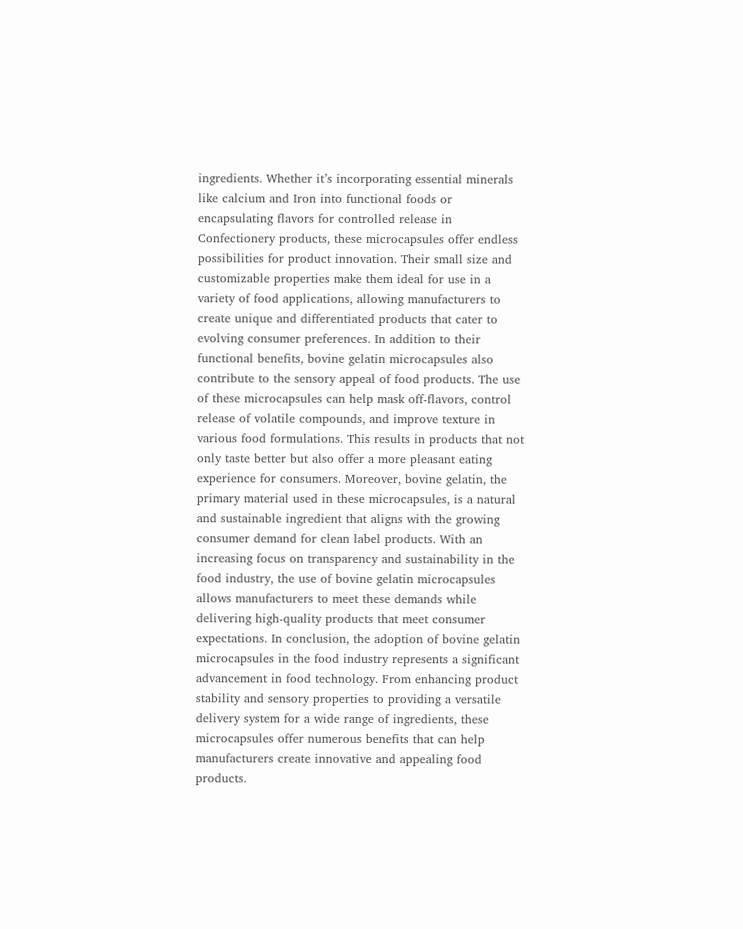ingredients. Whether it’s incorporating essential minerals like calcium and Iron into functional foods or encapsulating flavors for controlled release in Confectionery products, these microcapsules offer endless possibilities for product innovation. Their small size and customizable properties make them ideal for use in a variety of food applications, allowing manufacturers to create unique and differentiated products that cater to evolving consumer preferences. In addition to their functional benefits, bovine gelatin microcapsules also contribute to the sensory appeal of food products. The use of these microcapsules can help mask off-flavors, control release of volatile compounds, and improve texture in various food formulations. This results in products that not only taste better but also offer a more pleasant eating experience for consumers. Moreover, bovine gelatin, the primary material used in these microcapsules, is a natural and sustainable ingredient that aligns with the growing consumer demand for clean label products. With an increasing focus on transparency and sustainability in the food industry, the use of bovine gelatin microcapsules allows manufacturers to meet these demands while delivering high-quality products that meet consumer expectations. In conclusion, the adoption of bovine gelatin microcapsules in the food industry represents a significant advancement in food technology. From enhancing product stability and sensory properties to providing a versatile delivery system for a wide range of ingredients, these microcapsules offer numerous benefits that can help manufacturers create innovative and appealing food products.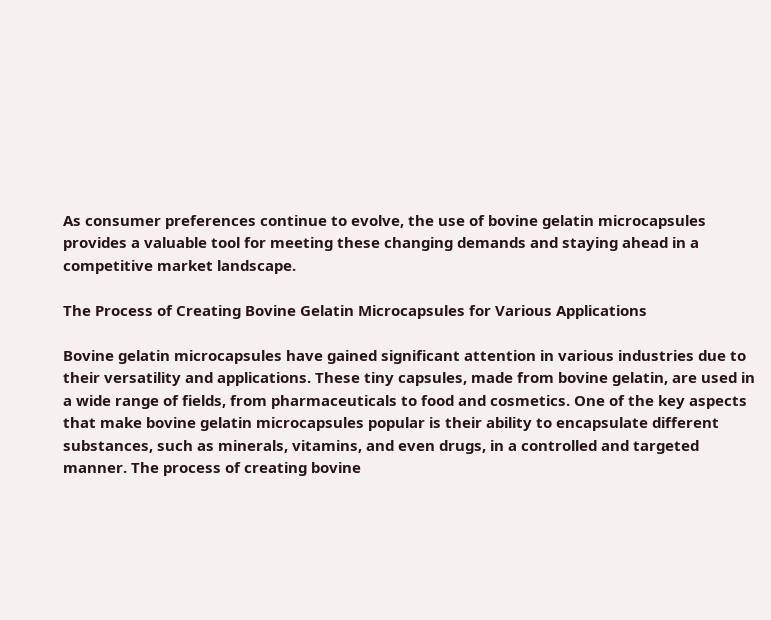As consumer preferences continue to evolve, the use of bovine gelatin microcapsules provides a valuable tool for meeting these changing demands and staying ahead in a competitive market landscape.

The Process of Creating Bovine Gelatin Microcapsules for Various Applications

Bovine gelatin microcapsules have gained significant attention in various industries due to their versatility and applications. These tiny capsules, made from bovine gelatin, are used in a wide range of fields, from pharmaceuticals to food and cosmetics. One of the key aspects that make bovine gelatin microcapsules popular is their ability to encapsulate different substances, such as minerals, vitamins, and even drugs, in a controlled and targeted manner. The process of creating bovine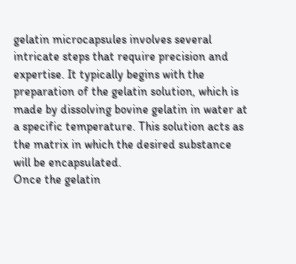gelatin microcapsules involves several intricate steps that require precision and expertise. It typically begins with the preparation of the gelatin solution, which is made by dissolving bovine gelatin in water at a specific temperature. This solution acts as the matrix in which the desired substance will be encapsulated.
Once the gelatin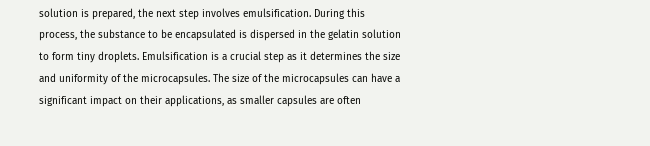solution is prepared, the next step involves emulsification. During this process, the substance to be encapsulated is dispersed in the gelatin solution to form tiny droplets. Emulsification is a crucial step as it determines the size and uniformity of the microcapsules. The size of the microcapsules can have a significant impact on their applications, as smaller capsules are often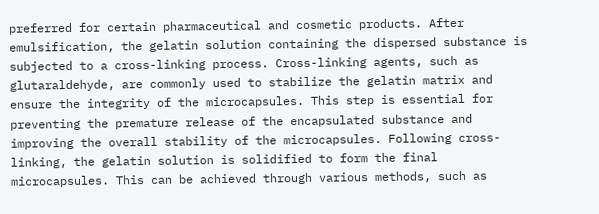preferred for certain pharmaceutical and cosmetic products. After emulsification, the gelatin solution containing the dispersed substance is subjected to a cross-linking process. Cross-linking agents, such as glutaraldehyde, are commonly used to stabilize the gelatin matrix and ensure the integrity of the microcapsules. This step is essential for preventing the premature release of the encapsulated substance and improving the overall stability of the microcapsules. Following cross-linking, the gelatin solution is solidified to form the final microcapsules. This can be achieved through various methods, such as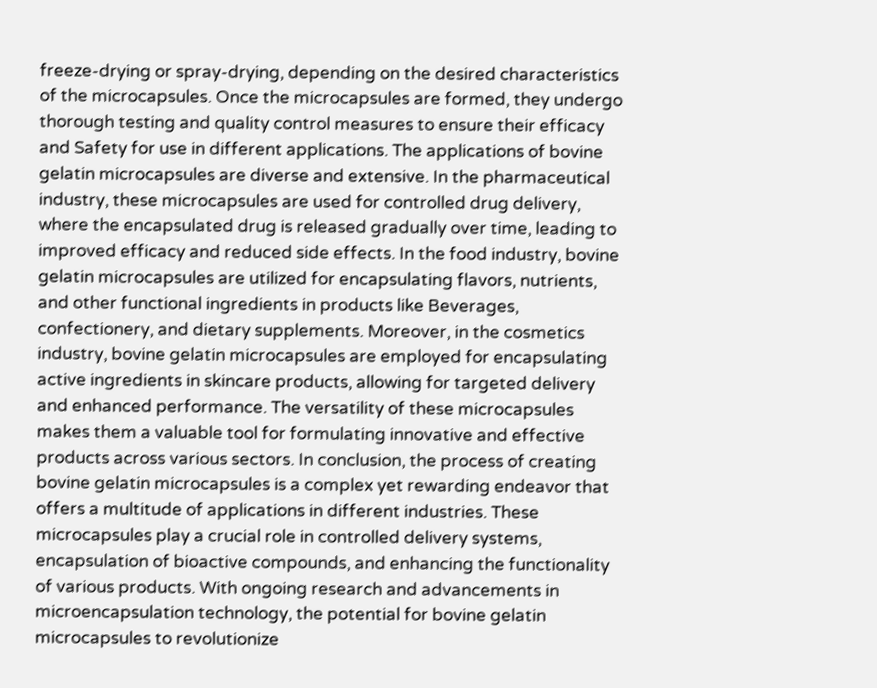freeze-drying or spray-drying, depending on the desired characteristics of the microcapsules. Once the microcapsules are formed, they undergo thorough testing and quality control measures to ensure their efficacy and Safety for use in different applications. The applications of bovine gelatin microcapsules are diverse and extensive. In the pharmaceutical industry, these microcapsules are used for controlled drug delivery, where the encapsulated drug is released gradually over time, leading to improved efficacy and reduced side effects. In the food industry, bovine gelatin microcapsules are utilized for encapsulating flavors, nutrients, and other functional ingredients in products like Beverages, confectionery, and dietary supplements. Moreover, in the cosmetics industry, bovine gelatin microcapsules are employed for encapsulating active ingredients in skincare products, allowing for targeted delivery and enhanced performance. The versatility of these microcapsules makes them a valuable tool for formulating innovative and effective products across various sectors. In conclusion, the process of creating bovine gelatin microcapsules is a complex yet rewarding endeavor that offers a multitude of applications in different industries. These microcapsules play a crucial role in controlled delivery systems, encapsulation of bioactive compounds, and enhancing the functionality of various products. With ongoing research and advancements in microencapsulation technology, the potential for bovine gelatin microcapsules to revolutionize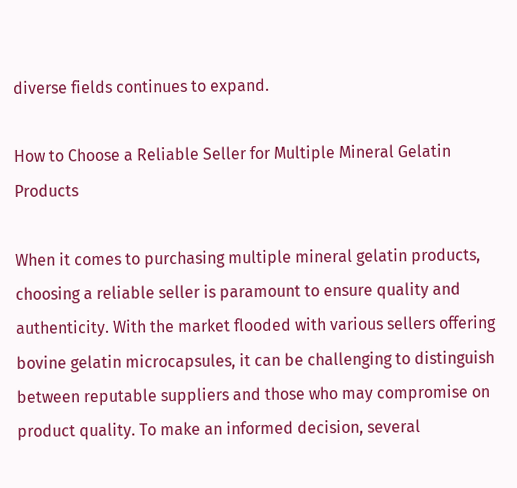diverse fields continues to expand.

How to Choose a Reliable Seller for Multiple Mineral Gelatin Products

When it comes to purchasing multiple mineral gelatin products, choosing a reliable seller is paramount to ensure quality and authenticity. With the market flooded with various sellers offering bovine gelatin microcapsules, it can be challenging to distinguish between reputable suppliers and those who may compromise on product quality. To make an informed decision, several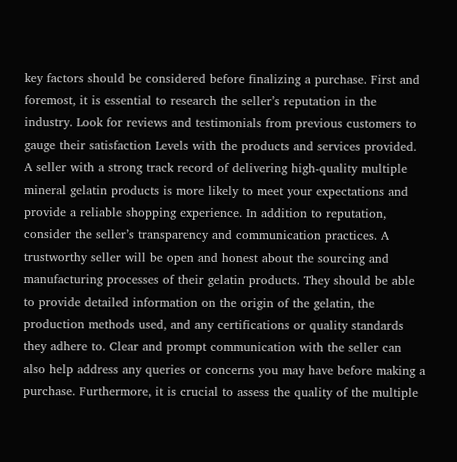key factors should be considered before finalizing a purchase. First and foremost, it is essential to research the seller’s reputation in the industry. Look for reviews and testimonials from previous customers to gauge their satisfaction Levels with the products and services provided. A seller with a strong track record of delivering high-quality multiple mineral gelatin products is more likely to meet your expectations and provide a reliable shopping experience. In addition to reputation, consider the seller’s transparency and communication practices. A trustworthy seller will be open and honest about the sourcing and manufacturing processes of their gelatin products. They should be able to provide detailed information on the origin of the gelatin, the production methods used, and any certifications or quality standards they adhere to. Clear and prompt communication with the seller can also help address any queries or concerns you may have before making a purchase. Furthermore, it is crucial to assess the quality of the multiple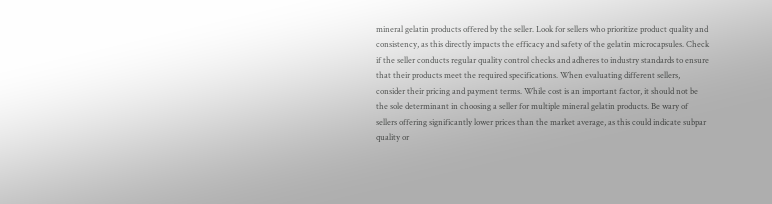mineral gelatin products offered by the seller. Look for sellers who prioritize product quality and consistency, as this directly impacts the efficacy and safety of the gelatin microcapsules. Check if the seller conducts regular quality control checks and adheres to industry standards to ensure that their products meet the required specifications. When evaluating different sellers, consider their pricing and payment terms. While cost is an important factor, it should not be the sole determinant in choosing a seller for multiple mineral gelatin products. Be wary of sellers offering significantly lower prices than the market average, as this could indicate subpar quality or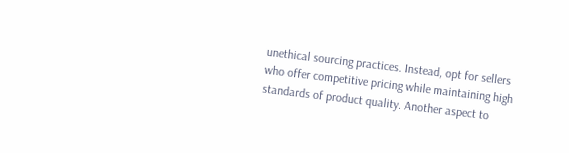unethical sourcing practices. Instead, opt for sellers who offer competitive pricing while maintaining high standards of product quality. Another aspect to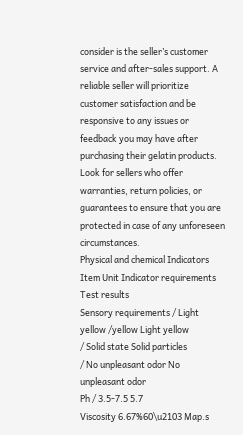consider is the seller’s customer service and after-sales support. A reliable seller will prioritize customer satisfaction and be responsive to any issues or feedback you may have after purchasing their gelatin products. Look for sellers who offer warranties, return policies, or guarantees to ensure that you are protected in case of any unforeseen circumstances.
Physical and chemical Indicators
Item Unit Indicator requirements Test results
Sensory requirements / Light yellow /yellow Light yellow
/ Solid state Solid particles
/ No unpleasant odor No unpleasant odor
Ph / 3.5-7.5 5.7
Viscosity 6.67%60\u2103 Map.s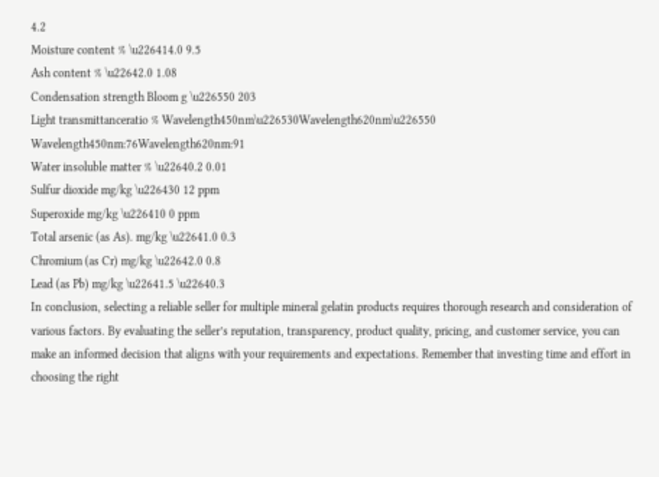4.2
Moisture content % \u226414.0 9.5
Ash content % \u22642.0 1.08
Condensation strength Bloom g \u226550 203
Light transmittanceratio % Wavelength450nm\u226530Wavelength620nm\u226550 Wavelength450nm:76Wavelength620nm:91
Water insoluble matter % \u22640.2 0.01
Sulfur dioxide mg/kg \u226430 12 ppm
Superoxide mg/kg \u226410 0 ppm
Total arsenic (as As). mg/kg \u22641.0 0.3
Chromium (as Cr) mg/kg \u22642.0 0.8
Lead (as Pb) mg/kg \u22641.5 \u22640.3
In conclusion, selecting a reliable seller for multiple mineral gelatin products requires thorough research and consideration of various factors. By evaluating the seller’s reputation, transparency, product quality, pricing, and customer service, you can make an informed decision that aligns with your requirements and expectations. Remember that investing time and effort in choosing the right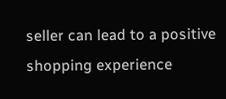seller can lead to a positive shopping experience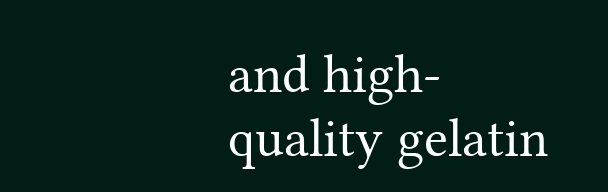and high-quality gelatin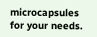microcapsules for your needs.